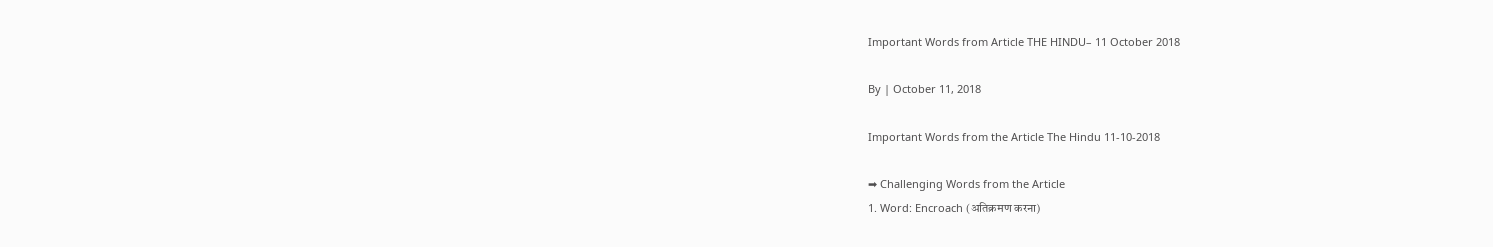Important Words from Article THE HINDU– 11 October 2018

By | October 11, 2018

Important Words from the Article The Hindu 11-10-2018

➡ Challenging Words from the Article
1. Word: Encroach (अतिक्रमण करना)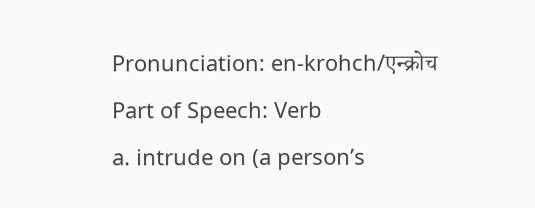Pronunciation: en-krohch/एन्क्रोच
Part of Speech: Verb
a. intrude on (a person’s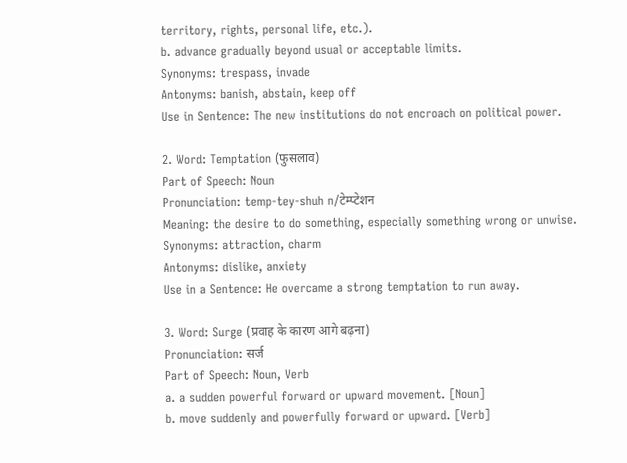territory, rights, personal life, etc.).
b. advance gradually beyond usual or acceptable limits.
Synonyms: trespass, invade
Antonyms: banish, abstain, keep off
Use in Sentence: The new institutions do not encroach on political power.

2. Word: Temptation (फुसलाव)
Part of Speech: Noun
Pronunciation: temp-tey-shuh n/टेम्प्टेशन
Meaning: the desire to do something, especially something wrong or unwise.
Synonyms: attraction, charm
Antonyms: dislike, anxiety
Use in a Sentence: He overcame a strong temptation to run away.

3. Word: Surge (प्रवाह के कारण आगे बढ़ना)
Pronunciation: सर्ज
Part of Speech: Noun, Verb
a. a sudden powerful forward or upward movement. [Noun]
b. move suddenly and powerfully forward or upward. [Verb]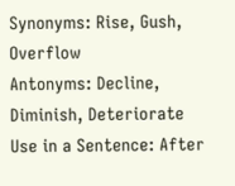Synonyms: Rise, Gush, Overflow
Antonyms: Decline, Diminish, Deteriorate
Use in a Sentence: After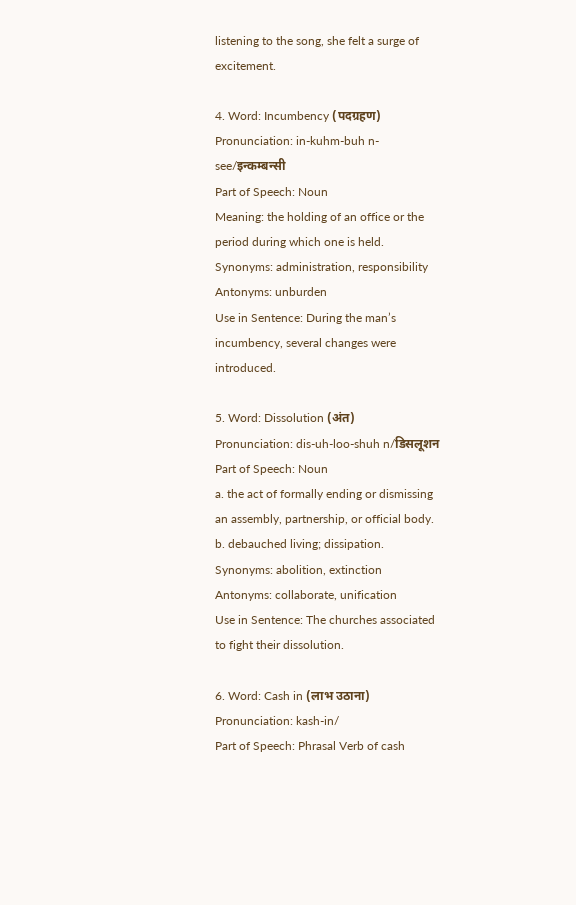listening to the song, she felt a surge of excitement.

4. Word: Incumbency (पदग्रहण)
Pronunciation: in-kuhm-buh n-see/इन्कम्बन्सी
Part of Speech: Noun
Meaning: the holding of an office or the period during which one is held.
Synonyms: administration, responsibility
Antonyms: unburden
Use in Sentence: During the man’s incumbency, several changes were introduced.

5. Word: Dissolution (अंत)
Pronunciation: dis-uh-loo-shuh n/डिसलूशन
Part of Speech: Noun
a. the act of formally ending or dismissing an assembly, partnership, or official body.
b. debauched living; dissipation.
Synonyms: abolition, extinction
Antonyms: collaborate, unification
Use in Sentence: The churches associated to fight their dissolution.

6. Word: Cash in (लाभ उठाना)
Pronunciation: kash-in/
Part of Speech: Phrasal Verb of cash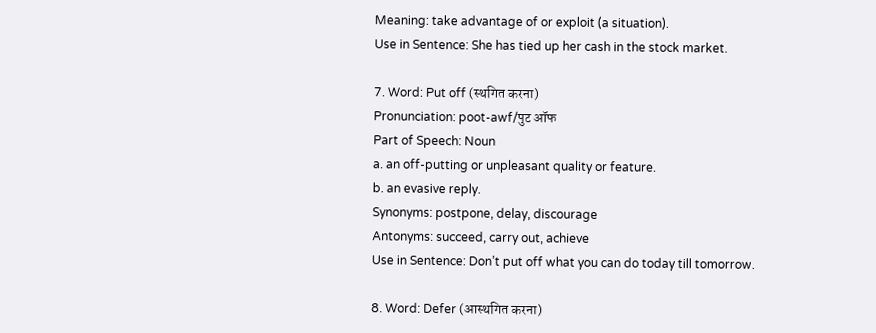Meaning: take advantage of or exploit (a situation).
Use in Sentence: She has tied up her cash in the stock market.

7. Word: Put off (स्थगित करना)
Pronunciation: poot-awf/पुट ऑफ
Part of Speech: Noun
a. an off-putting or unpleasant quality or feature.
b. an evasive reply.
Synonyms: postpone, delay, discourage
Antonyms: succeed, carry out, achieve
Use in Sentence: Don’t put off what you can do today till tomorrow.

8. Word: Defer (आस्थगित करना)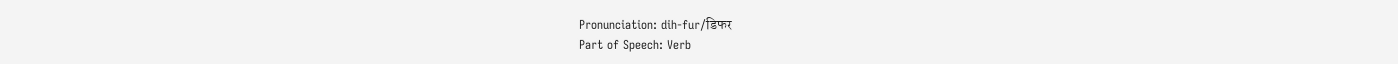Pronunciation: dih-fur/डिफर
Part of Speech: Verb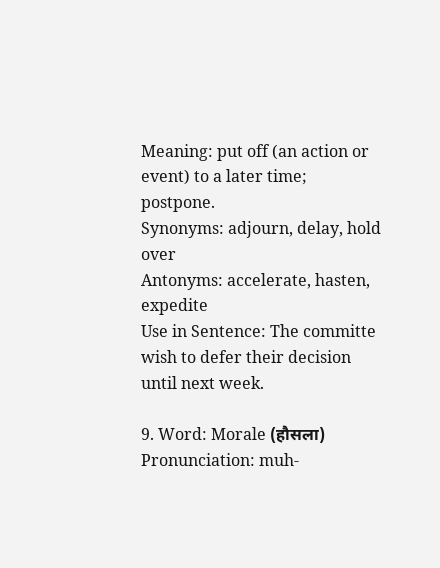Meaning: put off (an action or event) to a later time; postpone.
Synonyms: adjourn, delay, hold over
Antonyms: accelerate, hasten, expedite
Use in Sentence: The committe wish to defer their decision until next week.

9. Word: Morale (हौसला)
Pronunciation: muh-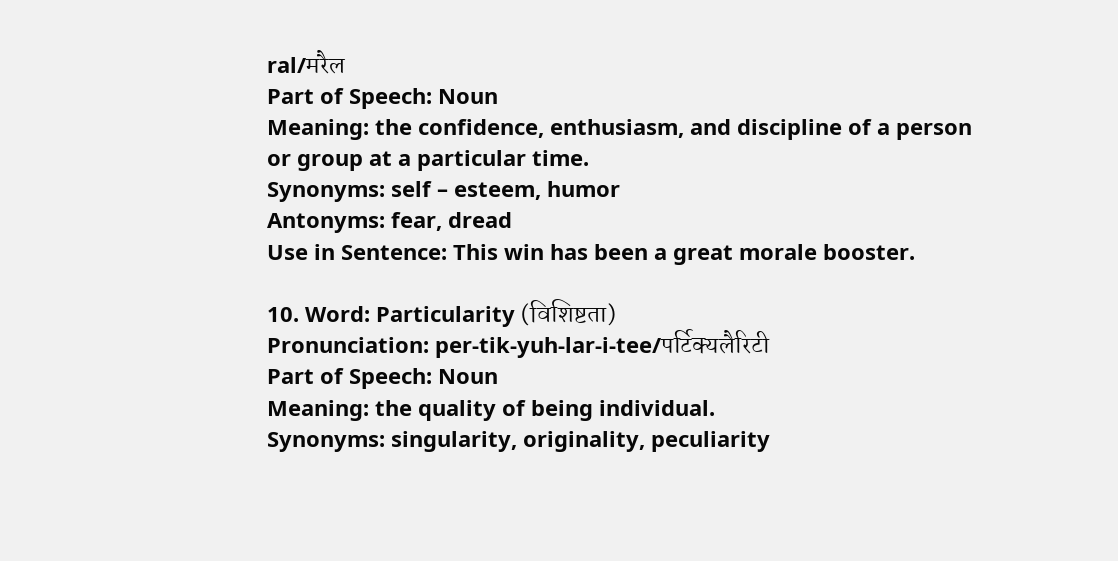ral/मरैल
Part of Speech: Noun
Meaning: the confidence, enthusiasm, and discipline of a person or group at a particular time.
Synonyms: self – esteem, humor
Antonyms: fear, dread
Use in Sentence: This win has been a great morale booster.

10. Word: Particularity (विशिष्टता)
Pronunciation: per-tik-yuh-lar-i-tee/पर्टिक्यलैरिटी
Part of Speech: Noun
Meaning: the quality of being individual.
Synonyms: singularity, originality, peculiarity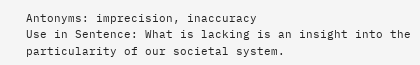Antonyms: imprecision, inaccuracy
Use in Sentence: What is lacking is an insight into the particularity of our societal system.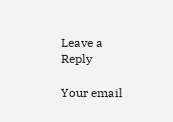Leave a Reply

Your email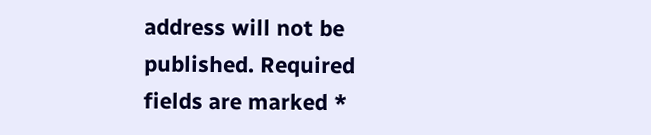address will not be published. Required fields are marked *